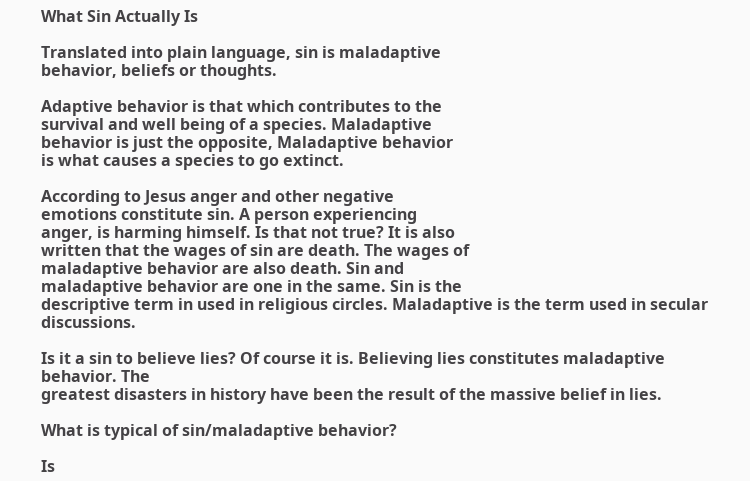What Sin Actually Is

Translated into plain language, sin is maladaptive
behavior, beliefs or thoughts.

Adaptive behavior is that which contributes to the
survival and well being of a species. Maladaptive
behavior is just the opposite, Maladaptive behavior
is what causes a species to go extinct.

According to Jesus anger and other negative
emotions constitute sin. A person experiencing
anger, is harming himself. Is that not true? It is also
written that the wages of sin are death. The wages of
maladaptive behavior are also death. Sin and
maladaptive behavior are one in the same. Sin is the
descriptive term in used in religious circles. Maladaptive is the term used in secular discussions.

Is it a sin to believe lies? Of course it is. Believing lies constitutes maladaptive behavior. The
greatest disasters in history have been the result of the massive belief in lies.

What is typical of sin/maladaptive behavior?

Is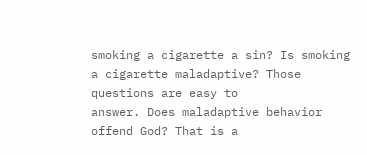smoking a cigarette a sin? Is smoking a cigarette maladaptive? Those questions are easy to
answer. Does maladaptive behavior offend God? That is a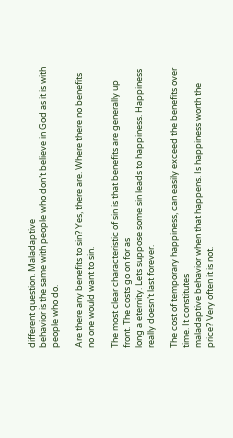different question. Maladaptive
behavior is the same with people who don’t believe in God as it is with people who do.

Are there any benefits to sin? Yes, there are. Where there no benefits no one would want to sin.

The most clear characteristic of sin is that benefits are generally up front. The costs go on for as
long a eternity. Lets suppose some sin leads to happiness. Happiness really doesn’t last forever.

The cost of temporary happiness, can easily exceed the benefits over time. It constitutes
maladaptive behavior when that happens. Is happiness worth the price? Very often it is not.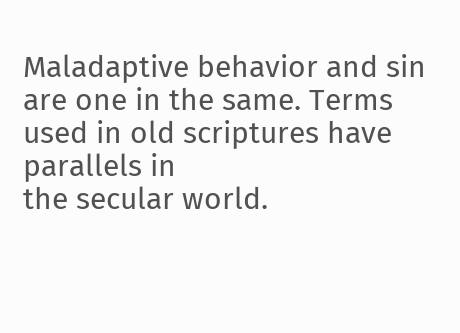Maladaptive behavior and sin are one in the same. Terms used in old scriptures have parallels in
the secular world.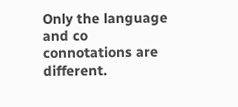Only the language and co connotations are different.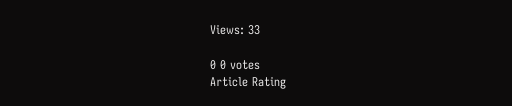Views: 33

0 0 votes
Article Rating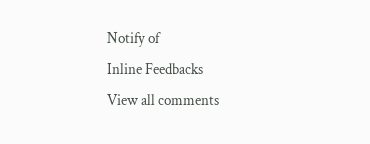Notify of
Inline Feedbacks
View all comments